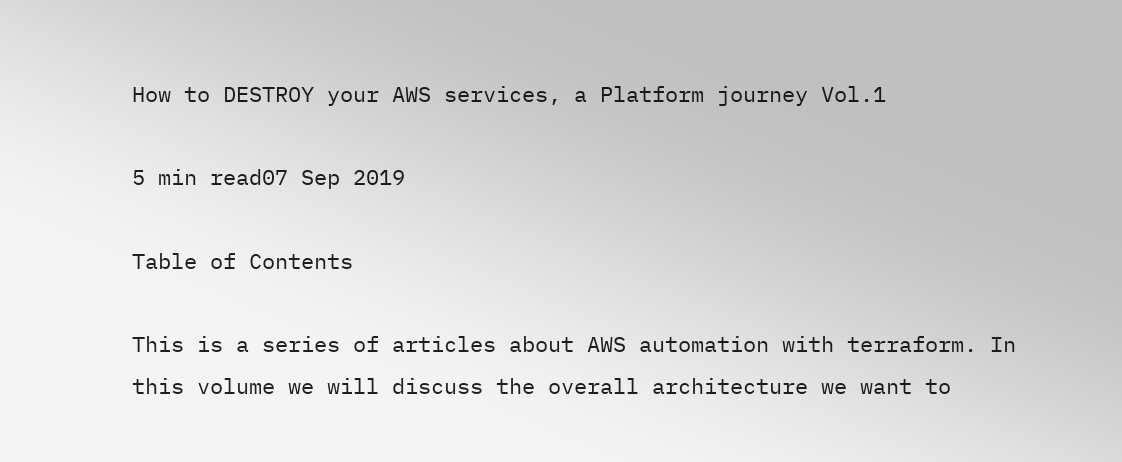How to DESTROY your AWS services, a Platform journey Vol.1

5 min read07 Sep 2019

Table of Contents

This is a series of articles about AWS automation with terraform. In this volume we will discuss the overall architecture we want to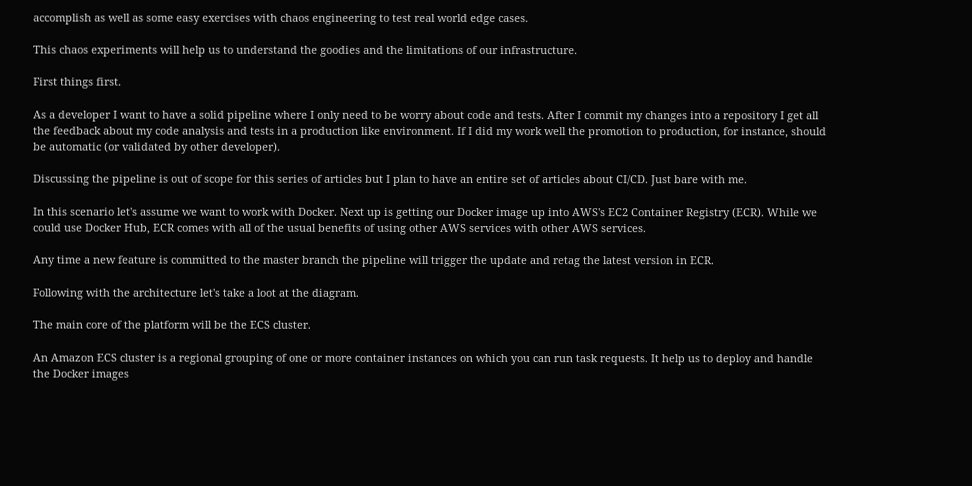accomplish as well as some easy exercises with chaos engineering to test real world edge cases.

This chaos experiments will help us to understand the goodies and the limitations of our infrastructure.

First things first.

As a developer I want to have a solid pipeline where I only need to be worry about code and tests. After I commit my changes into a repository I get all the feedback about my code analysis and tests in a production like environment. If I did my work well the promotion to production, for instance, should be automatic (or validated by other developer).

Discussing the pipeline is out of scope for this series of articles but I plan to have an entire set of articles about CI/CD. Just bare with me.

In this scenario let's assume we want to work with Docker. Next up is getting our Docker image up into AWS's EC2 Container Registry (ECR). While we could use Docker Hub, ECR comes with all of the usual benefits of using other AWS services with other AWS services.

Any time a new feature is committed to the master branch the pipeline will trigger the update and retag the latest version in ECR.

Following with the architecture let's take a loot at the diagram.

The main core of the platform will be the ECS cluster.

An Amazon ECS cluster is a regional grouping of one or more container instances on which you can run task requests. It help us to deploy and handle the Docker images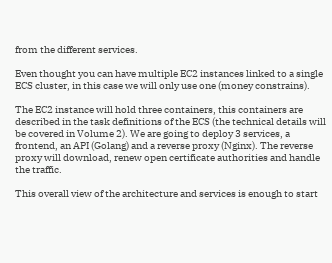from the different services.

Even thought you can have multiple EC2 instances linked to a single ECS cluster, in this case we will only use one (money constrains).

The EC2 instance will hold three containers, this containers are described in the task definitions of the ECS (the technical details will be covered in Volume 2). We are going to deploy 3 services, a frontend, an API (Golang) and a reverse proxy (Nginx). The reverse proxy will download, renew open certificate authorities and handle the traffic.

This overall view of the architecture and services is enough to start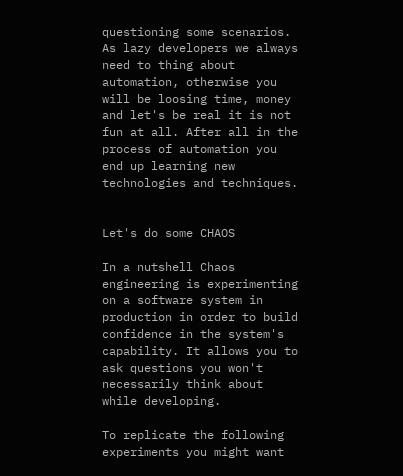questioning some scenarios. As lazy developers we always need to thing about automation, otherwise you will be loosing time, money and let's be real it is not fun at all. After all in the process of automation you end up learning new technologies and techniques.


Let's do some CHAOS

In a nutshell Chaos engineering is experimenting on a software system in production in order to build confidence in the system's capability. It allows you to ask questions you won't necessarily think about while developing.

To replicate the following experiments you might want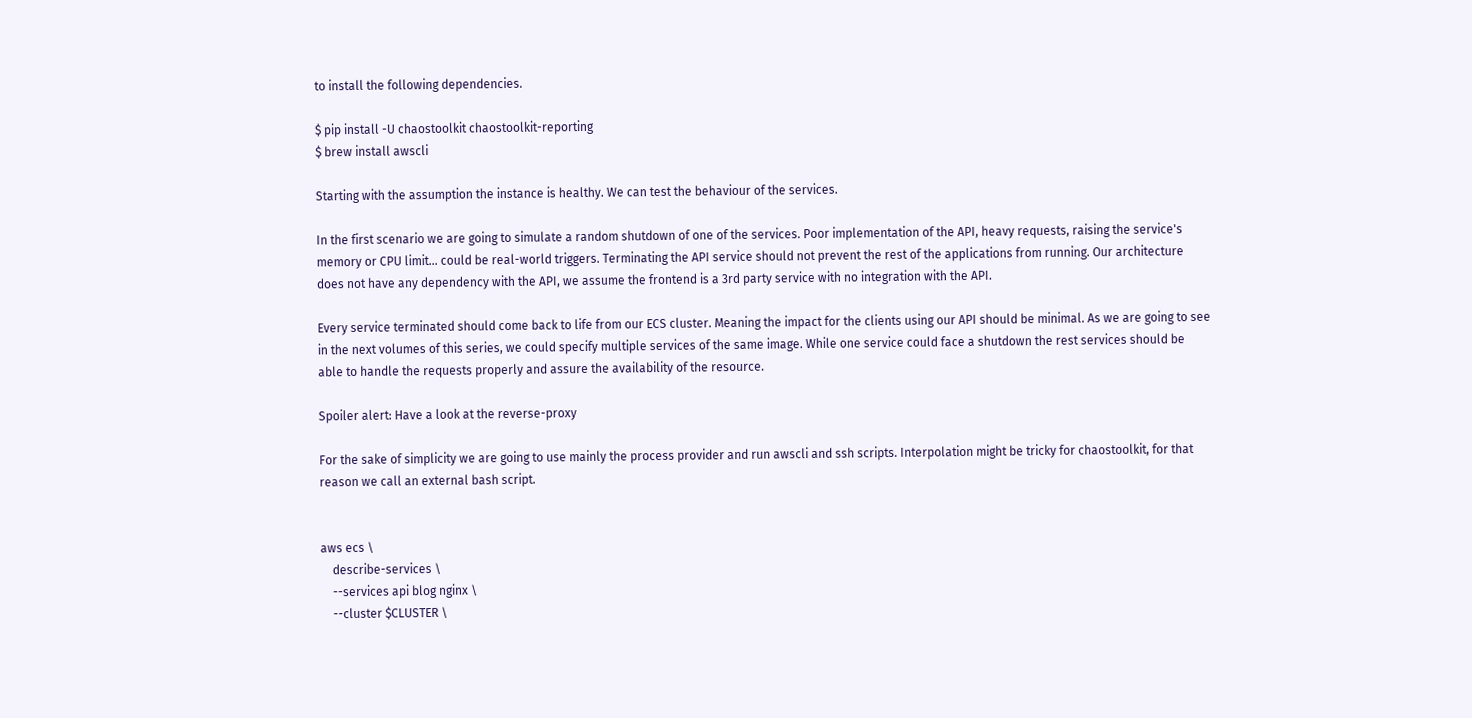to install the following dependencies.

$ pip install -U chaostoolkit chaostoolkit-reporting
$ brew install awscli

Starting with the assumption the instance is healthy. We can test the behaviour of the services.

In the first scenario we are going to simulate a random shutdown of one of the services. Poor implementation of the API, heavy requests, raising the service's memory or CPU limit... could be real-world triggers. Terminating the API service should not prevent the rest of the applications from running. Our architecture does not have any dependency with the API, we assume the frontend is a 3rd party service with no integration with the API.

Every service terminated should come back to life from our ECS cluster. Meaning the impact for the clients using our API should be minimal. As we are going to see in the next volumes of this series, we could specify multiple services of the same image. While one service could face a shutdown the rest services should be able to handle the requests properly and assure the availability of the resource.

Spoiler alert: Have a look at the reverse-proxy

For the sake of simplicity we are going to use mainly the process provider and run awscli and ssh scripts. Interpolation might be tricky for chaostoolkit, for that reason we call an external bash script.


aws ecs \
    describe-services \
    --services api blog nginx \
    --cluster $CLUSTER \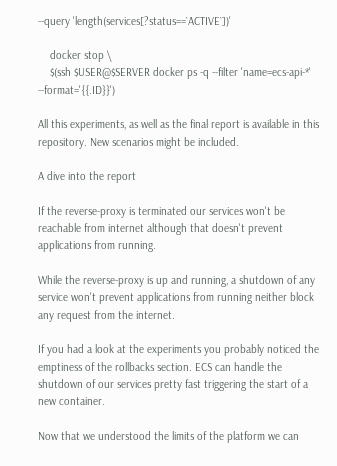--query 'length(services[?status==`ACTIVE`])'

    docker stop \
    $(ssh $USER@$SERVER docker ps -q --filter 'name=ecs-api-*' --format='{{.ID}}')

All this experiments, as well as the final report is available in this repository. New scenarios might be included.

A dive into the report

If the reverse-proxy is terminated our services won't be reachable from internet although that doesn't prevent applications from running.

While the reverse-proxy is up and running, a shutdown of any service won't prevent applications from running neither block any request from the internet.

If you had a look at the experiments you probably noticed the emptiness of the rollbacks section. ECS can handle the shutdown of our services pretty fast triggering the start of a new container.

Now that we understood the limits of the platform we can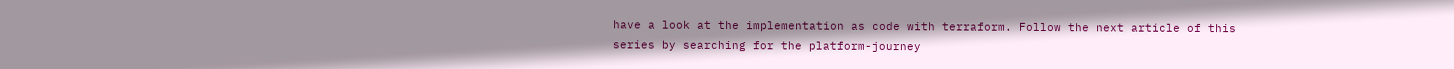have a look at the implementation as code with terraform. Follow the next article of this series by searching for the platform-journey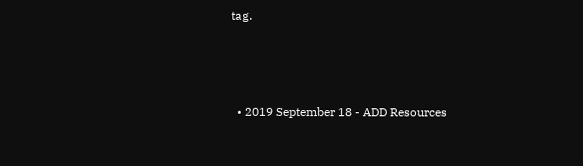tag.



  • 2019 September 18 - ADD Resources